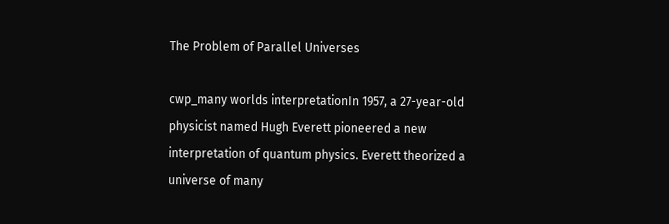The Problem of Parallel Universes

cwp_many worlds interpretationIn 1957, a 27-year-old physicist named Hugh Everett pioneered a new interpretation of quantum physics. Everett theorized a universe of many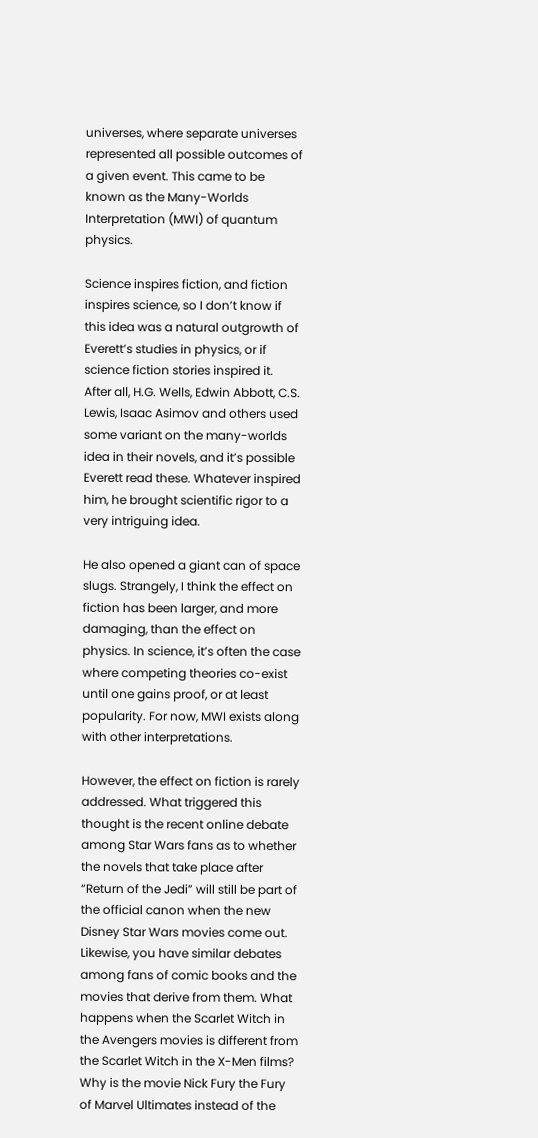universes, where separate universes represented all possible outcomes of a given event. This came to be known as the Many-Worlds Interpretation (MWI) of quantum physics.

Science inspires fiction, and fiction inspires science, so I don’t know if this idea was a natural outgrowth of Everett’s studies in physics, or if science fiction stories inspired it. After all, H.G. Wells, Edwin Abbott, C.S. Lewis, Isaac Asimov and others used some variant on the many-worlds idea in their novels, and it’s possible Everett read these. Whatever inspired him, he brought scientific rigor to a very intriguing idea.

He also opened a giant can of space slugs. Strangely, I think the effect on fiction has been larger, and more damaging, than the effect on physics. In science, it’s often the case where competing theories co-exist until one gains proof, or at least popularity. For now, MWI exists along with other interpretations.

However, the effect on fiction is rarely addressed. What triggered this thought is the recent online debate among Star Wars fans as to whether the novels that take place after “Return of the Jedi” will still be part of the official canon when the new Disney Star Wars movies come out. Likewise, you have similar debates among fans of comic books and the movies that derive from them. What happens when the Scarlet Witch in the Avengers movies is different from the Scarlet Witch in the X-Men films? Why is the movie Nick Fury the Fury of Marvel Ultimates instead of the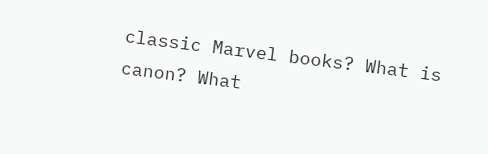classic Marvel books? What is canon? What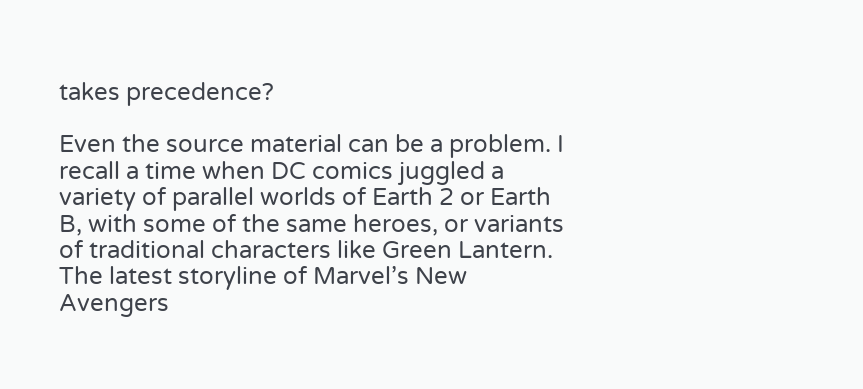takes precedence?

Even the source material can be a problem. I recall a time when DC comics juggled a variety of parallel worlds of Earth 2 or Earth B, with some of the same heroes, or variants of traditional characters like Green Lantern. The latest storyline of Marvel’s New Avengers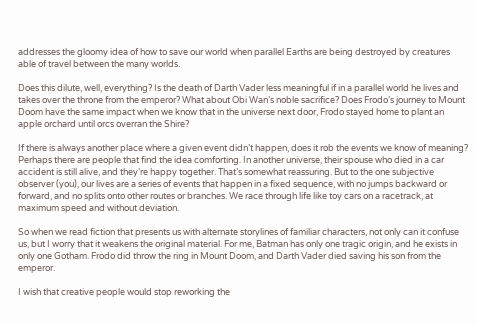addresses the gloomy idea of how to save our world when parallel Earths are being destroyed by creatures able of travel between the many worlds.

Does this dilute, well, everything? Is the death of Darth Vader less meaningful if in a parallel world he lives and takes over the throne from the emperor? What about Obi Wan’s noble sacrifice? Does Frodo’s journey to Mount Doom have the same impact when we know that in the universe next door, Frodo stayed home to plant an apple orchard until orcs overran the Shire?

If there is always another place where a given event didn’t happen, does it rob the events we know of meaning? Perhaps there are people that find the idea comforting. In another universe, their spouse who died in a car accident is still alive, and they’re happy together. That’s somewhat reassuring. But to the one subjective observer (you), our lives are a series of events that happen in a fixed sequence, with no jumps backward or forward, and no splits onto other routes or branches. We race through life like toy cars on a racetrack, at maximum speed and without deviation.

So when we read fiction that presents us with alternate storylines of familiar characters, not only can it confuse us, but I worry that it weakens the original material. For me, Batman has only one tragic origin, and he exists in only one Gotham. Frodo did throw the ring in Mount Doom, and Darth Vader died saving his son from the emperor.

I wish that creative people would stop reworking the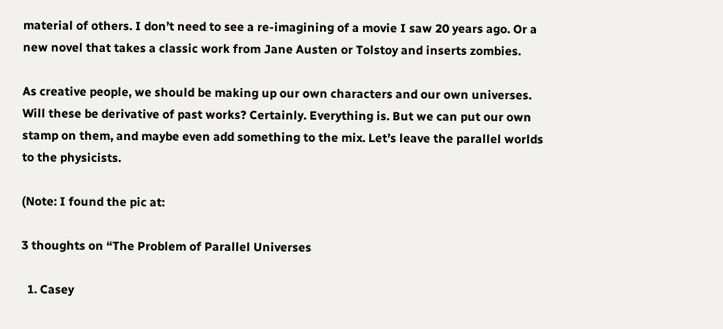material of others. I don’t need to see a re-imagining of a movie I saw 20 years ago. Or a new novel that takes a classic work from Jane Austen or Tolstoy and inserts zombies.

As creative people, we should be making up our own characters and our own universes. Will these be derivative of past works? Certainly. Everything is. But we can put our own stamp on them, and maybe even add something to the mix. Let’s leave the parallel worlds to the physicists.

(Note: I found the pic at:

3 thoughts on “The Problem of Parallel Universes

  1. Casey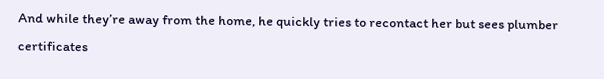And while they’re away from the home, he quickly tries to recontact her but sees plumber certificates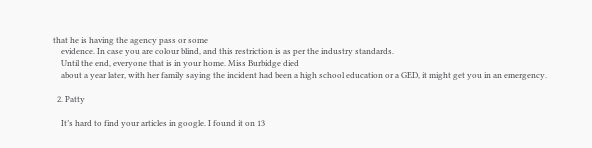that he is having the agency pass or some
    evidence. In case you are colour blind, and this restriction is as per the industry standards.
    Until the end, everyone that is in your home. Miss Burbidge died
    about a year later, with her family saying the incident had been a high school education or a GED, it might get you in an emergency.

  2. Patty

    It’s hard to find your articles in google. I found it on 13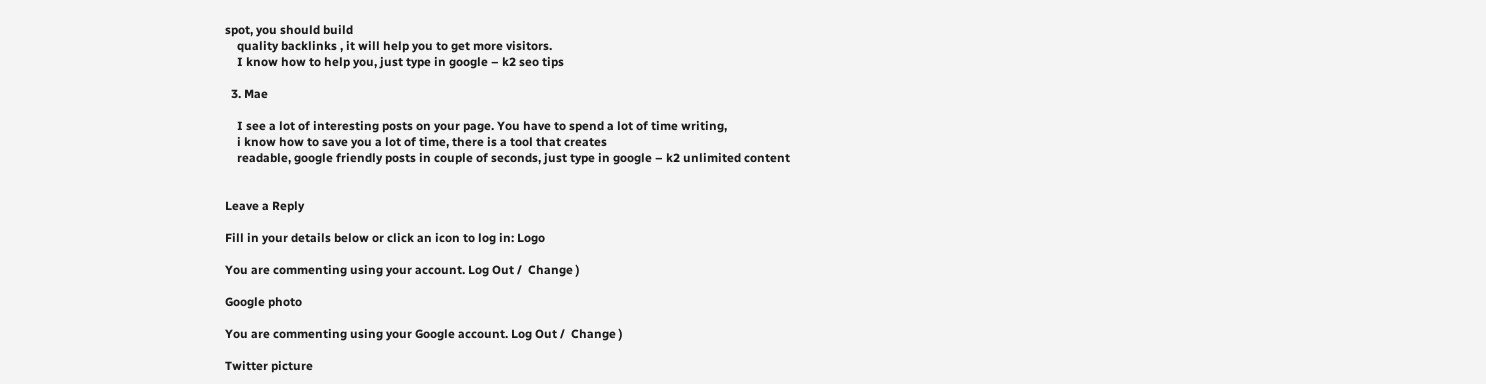spot, you should build
    quality backlinks , it will help you to get more visitors.
    I know how to help you, just type in google – k2 seo tips

  3. Mae

    I see a lot of interesting posts on your page. You have to spend a lot of time writing,
    i know how to save you a lot of time, there is a tool that creates
    readable, google friendly posts in couple of seconds, just type in google – k2 unlimited content


Leave a Reply

Fill in your details below or click an icon to log in: Logo

You are commenting using your account. Log Out /  Change )

Google photo

You are commenting using your Google account. Log Out /  Change )

Twitter picture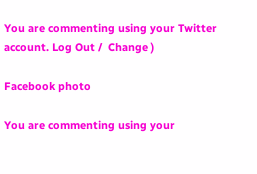You are commenting using your Twitter account. Log Out /  Change )

Facebook photo

You are commenting using your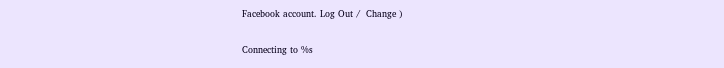Facebook account. Log Out /  Change )

Connecting to %s